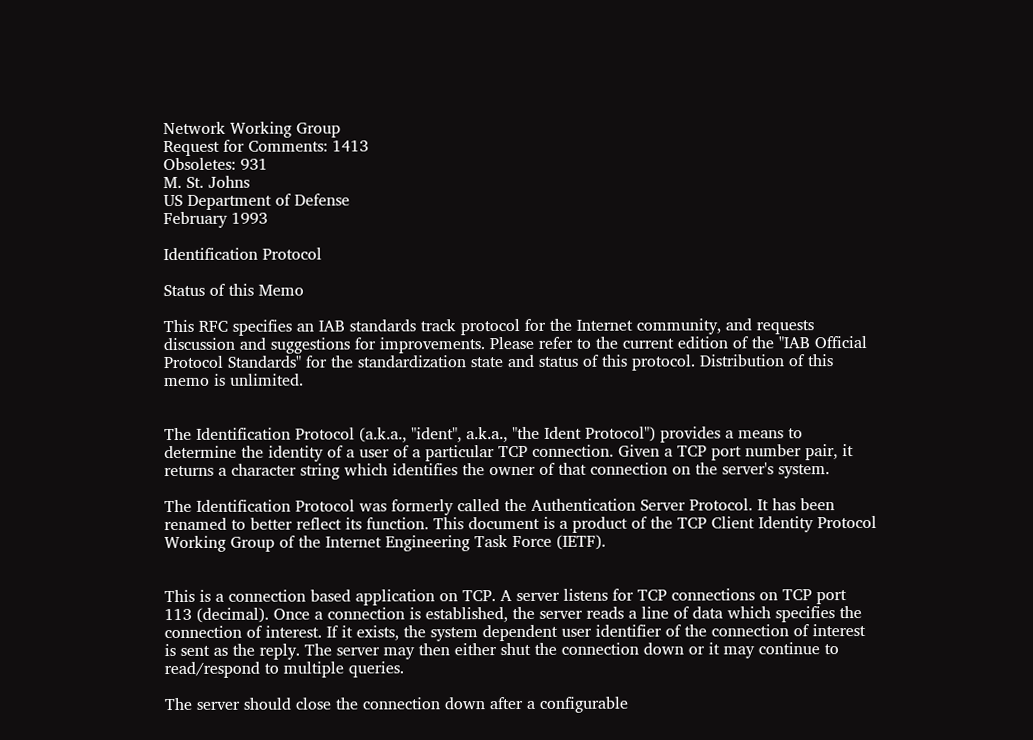Network Working Group
Request for Comments: 1413
Obsoletes: 931
M. St. Johns
US Department of Defense
February 1993

Identification Protocol

Status of this Memo

This RFC specifies an IAB standards track protocol for the Internet community, and requests discussion and suggestions for improvements. Please refer to the current edition of the "IAB Official Protocol Standards" for the standardization state and status of this protocol. Distribution of this memo is unlimited.


The Identification Protocol (a.k.a., "ident", a.k.a., "the Ident Protocol") provides a means to determine the identity of a user of a particular TCP connection. Given a TCP port number pair, it returns a character string which identifies the owner of that connection on the server's system.

The Identification Protocol was formerly called the Authentication Server Protocol. It has been renamed to better reflect its function. This document is a product of the TCP Client Identity Protocol Working Group of the Internet Engineering Task Force (IETF).


This is a connection based application on TCP. A server listens for TCP connections on TCP port 113 (decimal). Once a connection is established, the server reads a line of data which specifies the connection of interest. If it exists, the system dependent user identifier of the connection of interest is sent as the reply. The server may then either shut the connection down or it may continue to read/respond to multiple queries.

The server should close the connection down after a configurable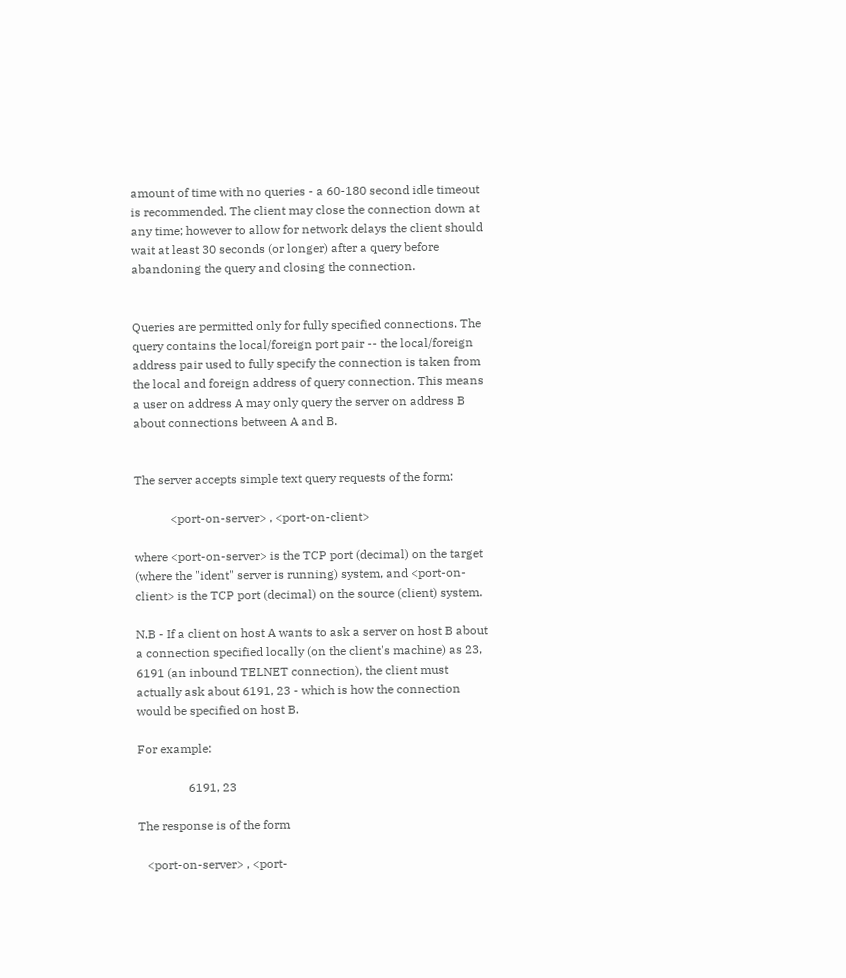amount of time with no queries - a 60-180 second idle timeout is recommended. The client may close the connection down at any time; however to allow for network delays the client should wait at least 30 seconds (or longer) after a query before abandoning the query and closing the connection.


Queries are permitted only for fully specified connections. The query contains the local/foreign port pair -- the local/foreign address pair used to fully specify the connection is taken from the local and foreign address of query connection. This means a user on address A may only query the server on address B about connections between A and B.


The server accepts simple text query requests of the form:

            <port-on-server> , <port-on-client>

where <port-on-server> is the TCP port (decimal) on the target (where the "ident" server is running) system, and <port-on-client> is the TCP port (decimal) on the source (client) system.

N.B - If a client on host A wants to ask a server on host B about a connection specified locally (on the client's machine) as 23, 6191 (an inbound TELNET connection), the client must actually ask about 6191, 23 - which is how the connection would be specified on host B.

For example:

                 6191, 23

The response is of the form

   <port-on-server> , <port-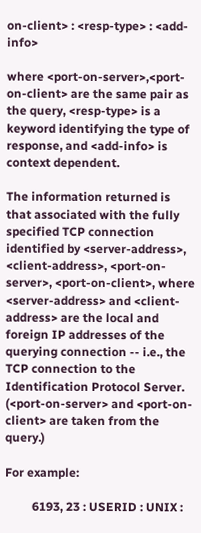on-client> : <resp-type> : <add-info>

where <port-on-server>,<port-on-client> are the same pair as the query, <resp-type> is a keyword identifying the type of response, and <add-info> is context dependent.

The information returned is that associated with the fully specified TCP connection identified by <server-address>, <client-address>, <port-on-server>, <port-on-client>, where <server-address> and <client-address> are the local and foreign IP addresses of the querying connection -- i.e., the TCP connection to the Identification Protocol Server. (<port-on-server> and <port-on-client> are taken from the query.)

For example:

         6193, 23 : USERID : UNIX :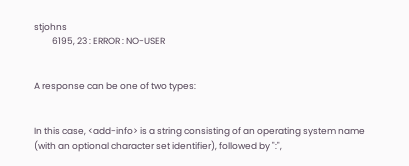stjohns
         6195, 23 : ERROR : NO-USER


A response can be one of two types:


In this case, <add-info> is a string consisting of an operating system name (with an optional character set identifier), followed by ":",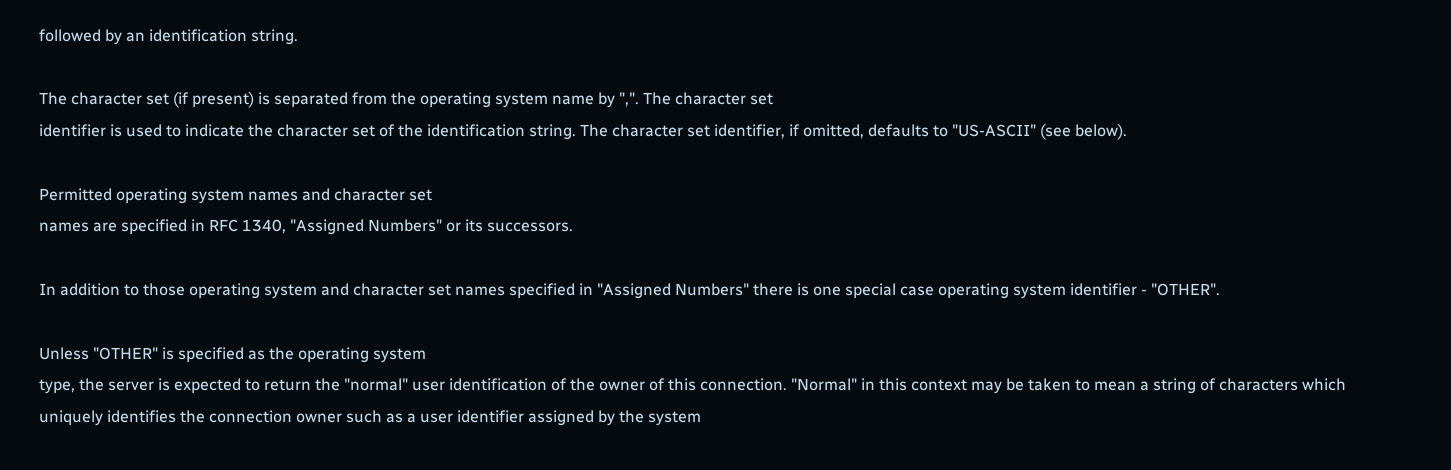followed by an identification string.

The character set (if present) is separated from the operating system name by ",". The character set
identifier is used to indicate the character set of the identification string. The character set identifier, if omitted, defaults to "US-ASCII" (see below).

Permitted operating system names and character set
names are specified in RFC 1340, "Assigned Numbers" or its successors.

In addition to those operating system and character set names specified in "Assigned Numbers" there is one special case operating system identifier - "OTHER".

Unless "OTHER" is specified as the operating system
type, the server is expected to return the "normal" user identification of the owner of this connection. "Normal" in this context may be taken to mean a string of characters which uniquely identifies the connection owner such as a user identifier assigned by the system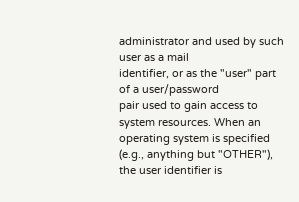administrator and used by such user as a mail
identifier, or as the "user" part of a user/password
pair used to gain access to system resources. When an operating system is specified (e.g., anything but "OTHER"), the user identifier is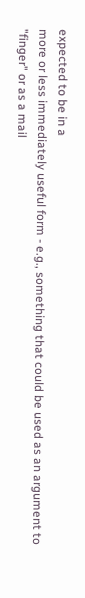expected to be in a
more or less immediately useful form - e.g., something that could be used as an argument to "finger" or as a mail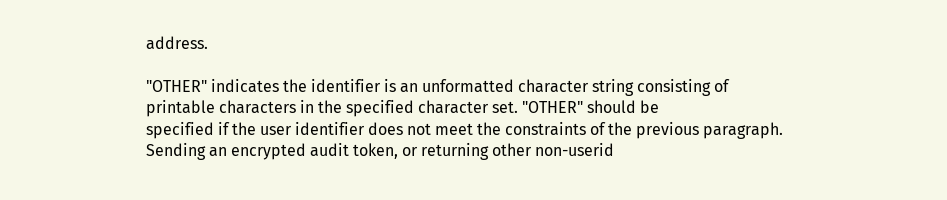address.

"OTHER" indicates the identifier is an unformatted character string consisting of printable characters in the specified character set. "OTHER" should be
specified if the user identifier does not meet the constraints of the previous paragraph. Sending an encrypted audit token, or returning other non-userid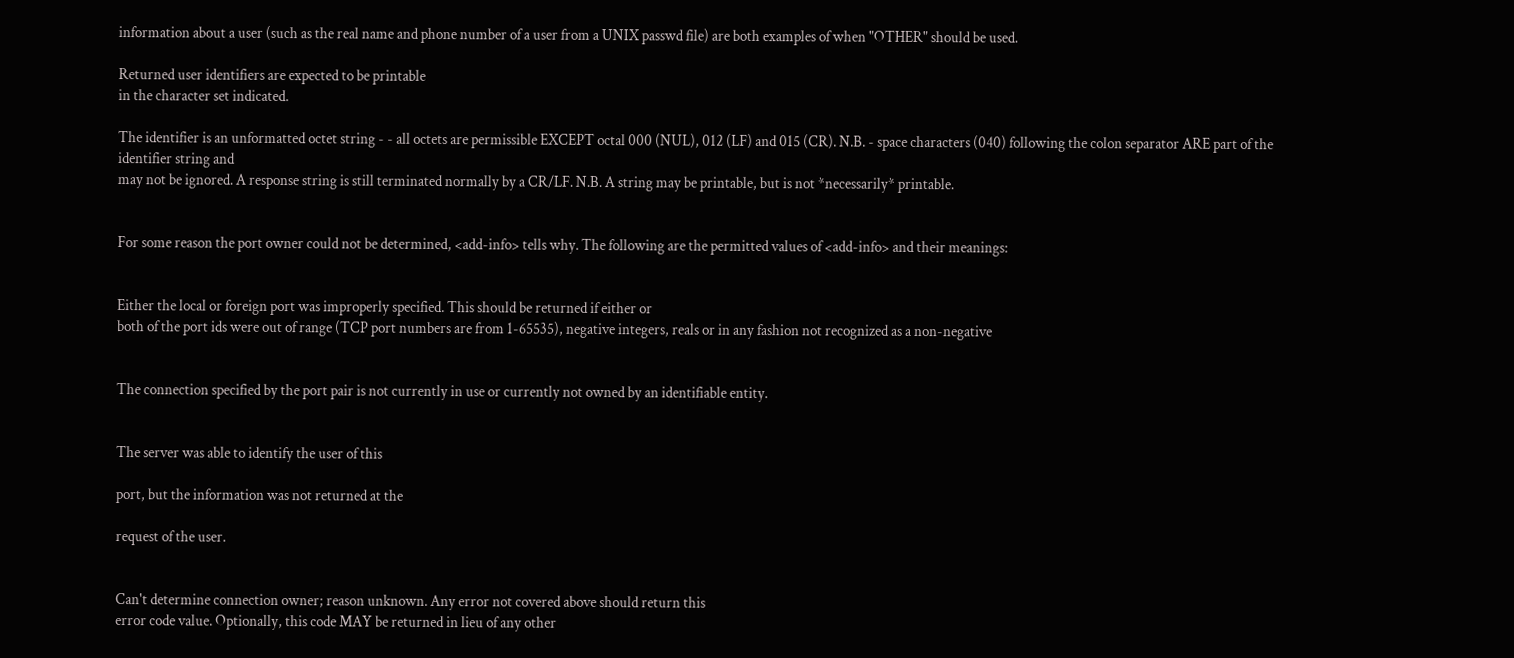information about a user (such as the real name and phone number of a user from a UNIX passwd file) are both examples of when "OTHER" should be used.

Returned user identifiers are expected to be printable
in the character set indicated.

The identifier is an unformatted octet string - - all octets are permissible EXCEPT octal 000 (NUL), 012 (LF) and 015 (CR). N.B. - space characters (040) following the colon separator ARE part of the identifier string and
may not be ignored. A response string is still terminated normally by a CR/LF. N.B. A string may be printable, but is not *necessarily* printable.


For some reason the port owner could not be determined, <add-info> tells why. The following are the permitted values of <add-info> and their meanings:


Either the local or foreign port was improperly specified. This should be returned if either or
both of the port ids were out of range (TCP port numbers are from 1-65535), negative integers, reals or in any fashion not recognized as a non-negative


The connection specified by the port pair is not currently in use or currently not owned by an identifiable entity.


The server was able to identify the user of this

port, but the information was not returned at the

request of the user.


Can't determine connection owner; reason unknown. Any error not covered above should return this
error code value. Optionally, this code MAY be returned in lieu of any other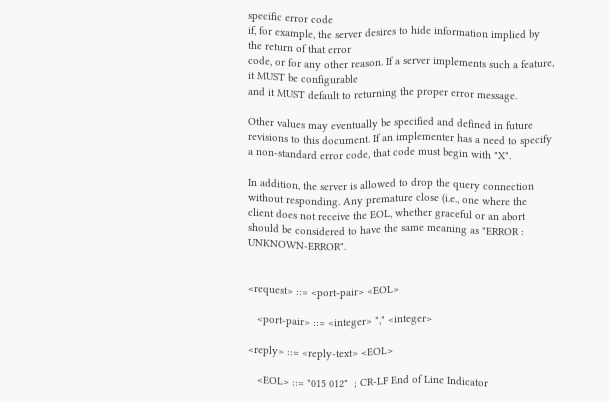specific error code
if, for example, the server desires to hide information implied by the return of that error
code, or for any other reason. If a server implements such a feature, it MUST be configurable
and it MUST default to returning the proper error message.

Other values may eventually be specified and defined in future revisions to this document. If an implementer has a need to specify a non-standard error code, that code must begin with "X".

In addition, the server is allowed to drop the query connection without responding. Any premature close (i.e., one where the client does not receive the EOL, whether graceful or an abort should be considered to have the same meaning as "ERROR : UNKNOWN-ERROR".


<request> ::= <port-pair> <EOL>

   <port-pair> ::= <integer> "," <integer>

<reply> ::= <reply-text> <EOL>

   <EOL> ::= "015 012"  ; CR-LF End of Line Indicator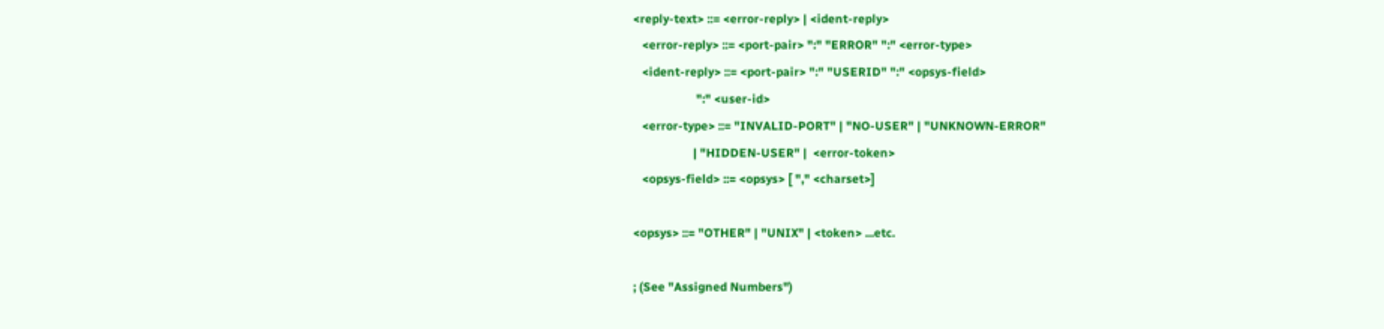<reply-text> ::= <error-reply> | <ident-reply>
   <error-reply> ::= <port-pair> ":" "ERROR" ":" <error-type>
   <ident-reply> ::= <port-pair> ":" "USERID" ":" <opsys-field>
                     ":" <user-id>
   <error-type> ::= "INVALID-PORT" | "NO-USER" | "UNKNOWN-ERROR"
                    | "HIDDEN-USER" |  <error-token>
   <opsys-field> ::= <opsys> [ "," <charset>]

<opsys> ::= "OTHER" | "UNIX" | <token> ...etc.

; (See "Assigned Numbers")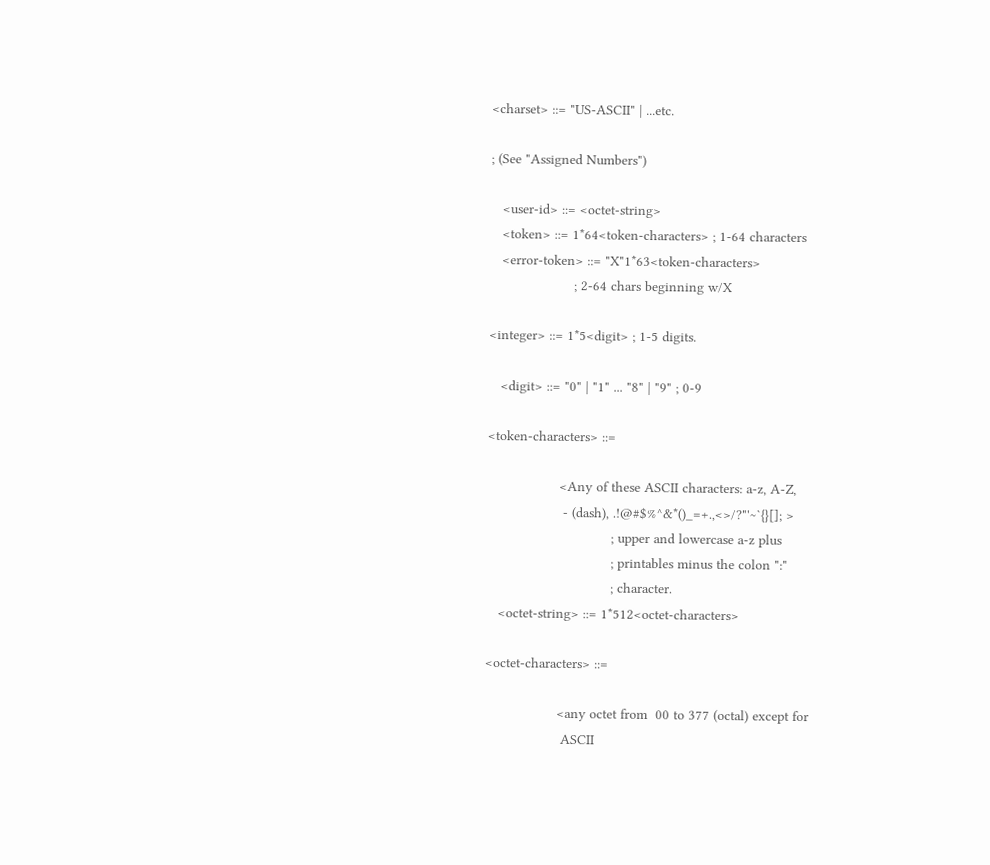<charset> ::= "US-ASCII" | ...etc.

; (See "Assigned Numbers")

   <user-id> ::= <octet-string>
   <token> ::= 1*64<token-characters> ; 1-64 characters
   <error-token> ::= "X"1*63<token-characters>
                     ; 2-64 chars beginning w/X

<integer> ::= 1*5<digit> ; 1-5 digits.

   <digit> ::= "0" | "1" ... "8" | "9" ; 0-9

<token-characters> ::=

                  <Any of these ASCII characters: a-z, A-Z,
                   - (dash), .!@#$%^&*()_=+.,<>/?"'~`{}[]; >
                               ; upper and lowercase a-z plus
                               ; printables minus the colon ":"
                               ; character.
   <octet-string> ::= 1*512<octet-characters>

<octet-characters> ::=

                  <any octet from  00 to 377 (octal) except for
                   ASCII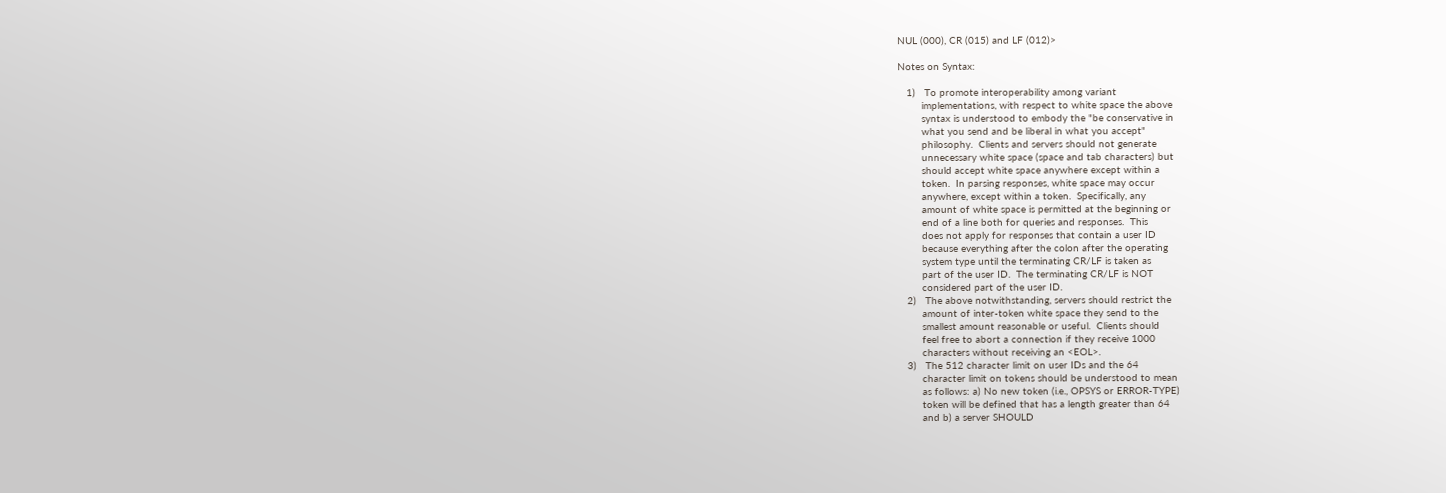NUL (000), CR (015) and LF (012)>

Notes on Syntax:

   1)   To promote interoperability among variant
        implementations, with respect to white space the above
        syntax is understood to embody the "be conservative in
        what you send and be liberal in what you accept"
        philosophy.  Clients and servers should not generate
        unnecessary white space (space and tab characters) but
        should accept white space anywhere except within a
        token.  In parsing responses, white space may occur
        anywhere, except within a token.  Specifically, any
        amount of white space is permitted at the beginning or
        end of a line both for queries and responses.  This
        does not apply for responses that contain a user ID
        because everything after the colon after the operating
        system type until the terminating CR/LF is taken as
        part of the user ID.  The terminating CR/LF is NOT
        considered part of the user ID.
   2)   The above notwithstanding, servers should restrict the
        amount of inter-token white space they send to the
        smallest amount reasonable or useful.  Clients should
        feel free to abort a connection if they receive 1000
        characters without receiving an <EOL>.
   3)   The 512 character limit on user IDs and the 64
        character limit on tokens should be understood to mean
        as follows: a) No new token (i.e., OPSYS or ERROR-TYPE)
        token will be defined that has a length greater than 64
        and b) a server SHOULD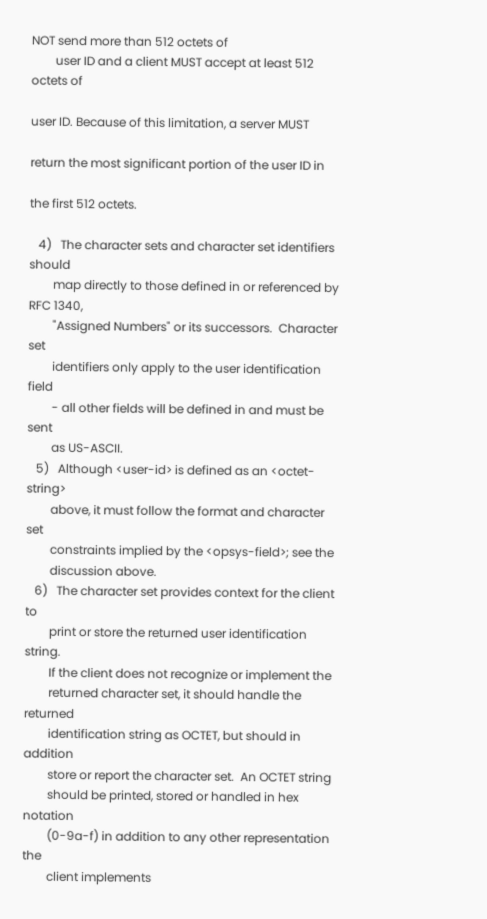NOT send more than 512 octets of
        user ID and a client MUST accept at least 512 octets of

user ID. Because of this limitation, a server MUST

return the most significant portion of the user ID in

the first 512 octets.

   4)   The character sets and character set identifiers should
        map directly to those defined in or referenced by RFC 1340,
        "Assigned Numbers" or its successors.  Character set
        identifiers only apply to the user identification field
        - all other fields will be defined in and must be sent
        as US-ASCII.
   5)   Although <user-id> is defined as an <octet-string>
        above, it must follow the format and character set
        constraints implied by the <opsys-field>; see the
        discussion above.
   6)   The character set provides context for the client to
        print or store the returned user identification string.
        If the client does not recognize or implement the
        returned character set, it should handle the returned
        identification string as OCTET, but should in addition
        store or report the character set.  An OCTET string
        should be printed, stored or handled in hex notation
        (0-9a-f) in addition to any other representation the
        client implements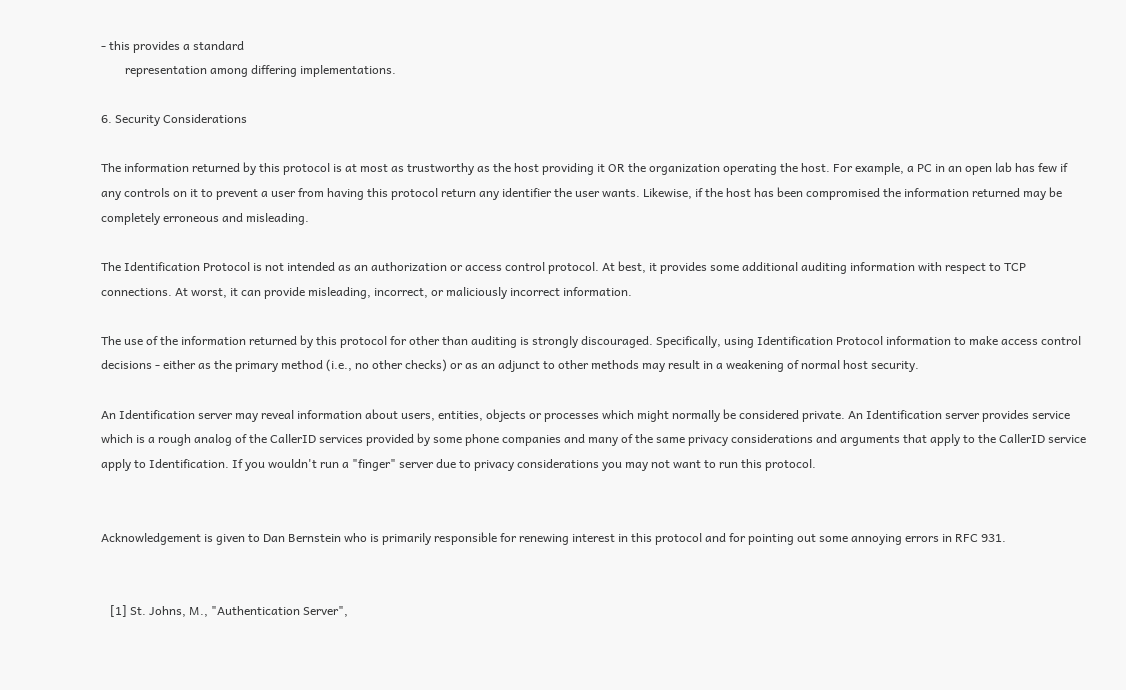- this provides a standard
        representation among differing implementations.

6. Security Considerations

The information returned by this protocol is at most as trustworthy as the host providing it OR the organization operating the host. For example, a PC in an open lab has few if any controls on it to prevent a user from having this protocol return any identifier the user wants. Likewise, if the host has been compromised the information returned may be completely erroneous and misleading.

The Identification Protocol is not intended as an authorization or access control protocol. At best, it provides some additional auditing information with respect to TCP connections. At worst, it can provide misleading, incorrect, or maliciously incorrect information.

The use of the information returned by this protocol for other than auditing is strongly discouraged. Specifically, using Identification Protocol information to make access control decisions - either as the primary method (i.e., no other checks) or as an adjunct to other methods may result in a weakening of normal host security.

An Identification server may reveal information about users, entities, objects or processes which might normally be considered private. An Identification server provides service which is a rough analog of the CallerID services provided by some phone companies and many of the same privacy considerations and arguments that apply to the CallerID service apply to Identification. If you wouldn't run a "finger" server due to privacy considerations you may not want to run this protocol.


Acknowledgement is given to Dan Bernstein who is primarily responsible for renewing interest in this protocol and for pointing out some annoying errors in RFC 931.


   [1] St. Johns, M., "Authentication Server",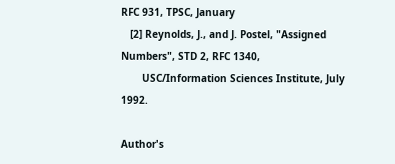RFC 931, TPSC, January
   [2] Reynolds, J., and J. Postel, "Assigned Numbers", STD 2, RFC 1340,
       USC/Information Sciences Institute, July 1992.

Author's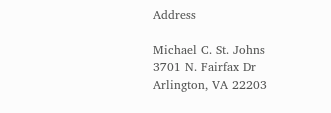Address

Michael C. St. Johns
3701 N. Fairfax Dr
Arlington, VA 22203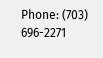Phone: (703) 696-2271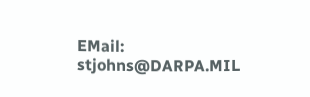EMail: stjohns@DARPA.MIL